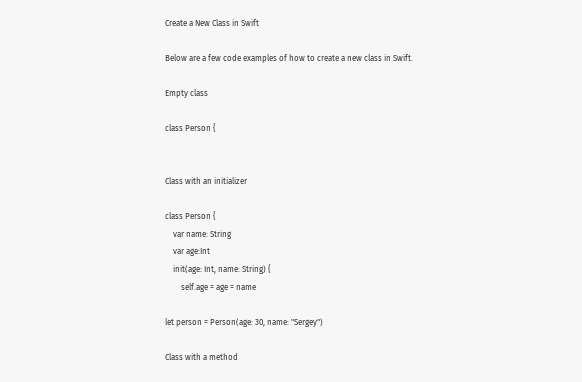Create a New Class in Swift

Below are a few code examples of how to create a new class in Swift.

Empty class

class Person {


Class with an initializer

class Person {
    var name: String
    var age:Int
    init(age: Int, name: String) {
        self.age = age = name

let person = Person(age: 30, name: "Sergey")

Class with a method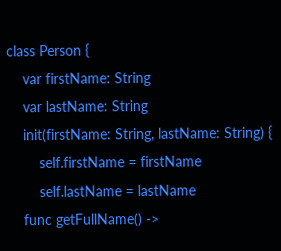class Person {
    var firstName: String
    var lastName: String
    init(firstName: String, lastName: String) {
        self.firstName = firstName
        self.lastName = lastName
    func getFullName() ->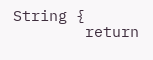String {
        return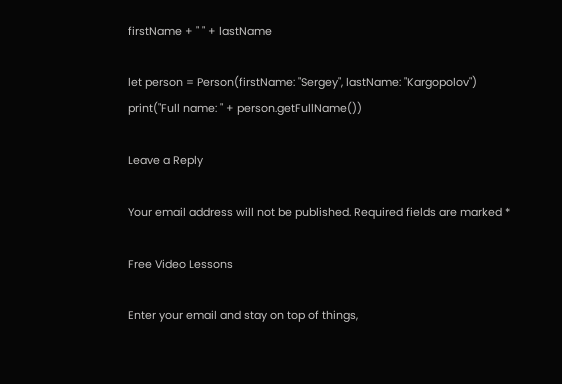firstName + " " + lastName

let person = Person(firstName: "Sergey", lastName: "Kargopolov")
print("Full name: " + person.getFullName())

Leave a Reply

Your email address will not be published. Required fields are marked *

Free Video Lessons

Enter your email and stay on top of things,